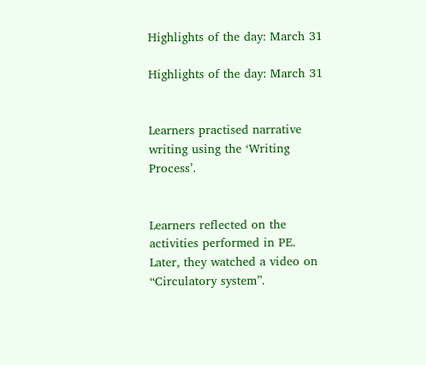Highlights of the day: March 31

Highlights of the day: March 31


Learners practised narrative writing using the ‘Writing Process’.


Learners reflected on the activities performed in PE. Later, they watched a video on “Circulatory system”.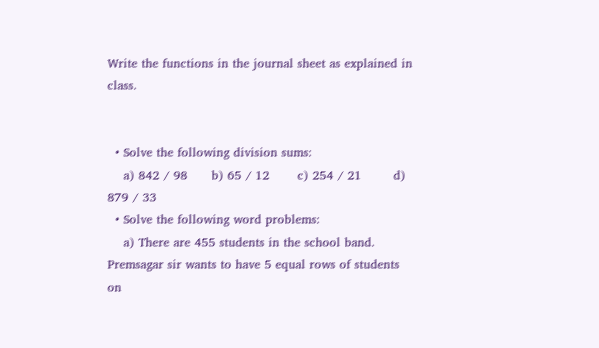Write the functions in the journal sheet as explained in class.


  • Solve the following division sums:
    a) 842 / 98      b) 65 / 12       c) 254 / 21        d) 879 / 33
  • Solve the following word problems:
    a) There are 455 students in the school band. Premsagar sir wants to have 5 equal rows of students on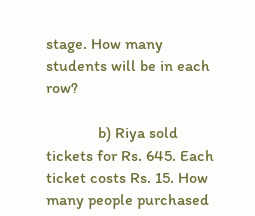stage. How many students will be in each row?

             b) Riya sold tickets for Rs. 645. Each ticket costs Rs. 15. How                       many people purchased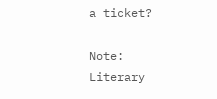a ticket?

Note: Literary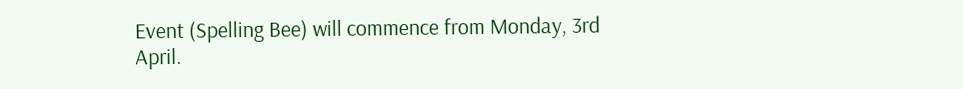Event (Spelling Bee) will commence from Monday, 3rd April.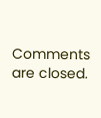Comments are closed.